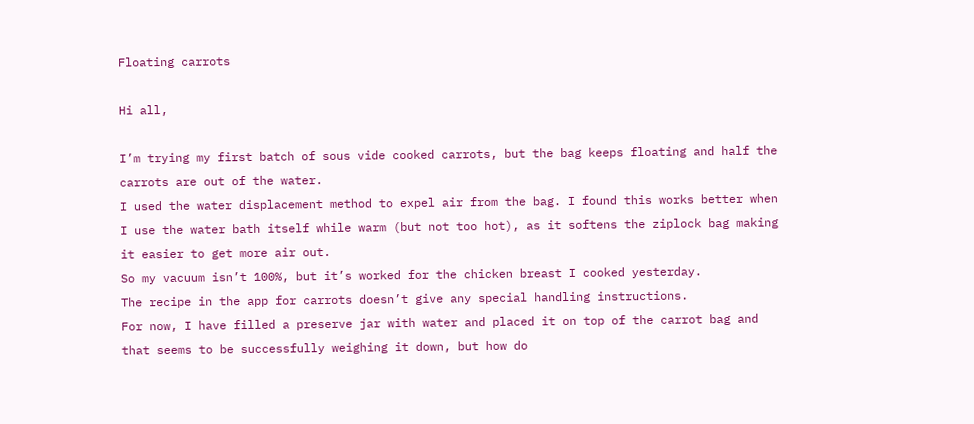Floating carrots

Hi all,

I’m trying my first batch of sous vide cooked carrots, but the bag keeps floating and half the carrots are out of the water.
I used the water displacement method to expel air from the bag. I found this works better when I use the water bath itself while warm (but not too hot), as it softens the ziplock bag making it easier to get more air out.
So my vacuum isn’t 100%, but it’s worked for the chicken breast I cooked yesterday.
The recipe in the app for carrots doesn’t give any special handling instructions.
For now, I have filled a preserve jar with water and placed it on top of the carrot bag and that seems to be successfully weighing it down, but how do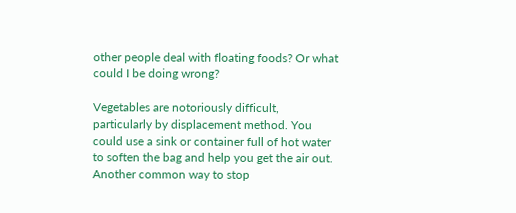other people deal with floating foods? Or what could I be doing wrong?

Vegetables are notoriously difficult, particularly by displacement method. You could use a sink or container full of hot water to soften the bag and help you get the air out. Another common way to stop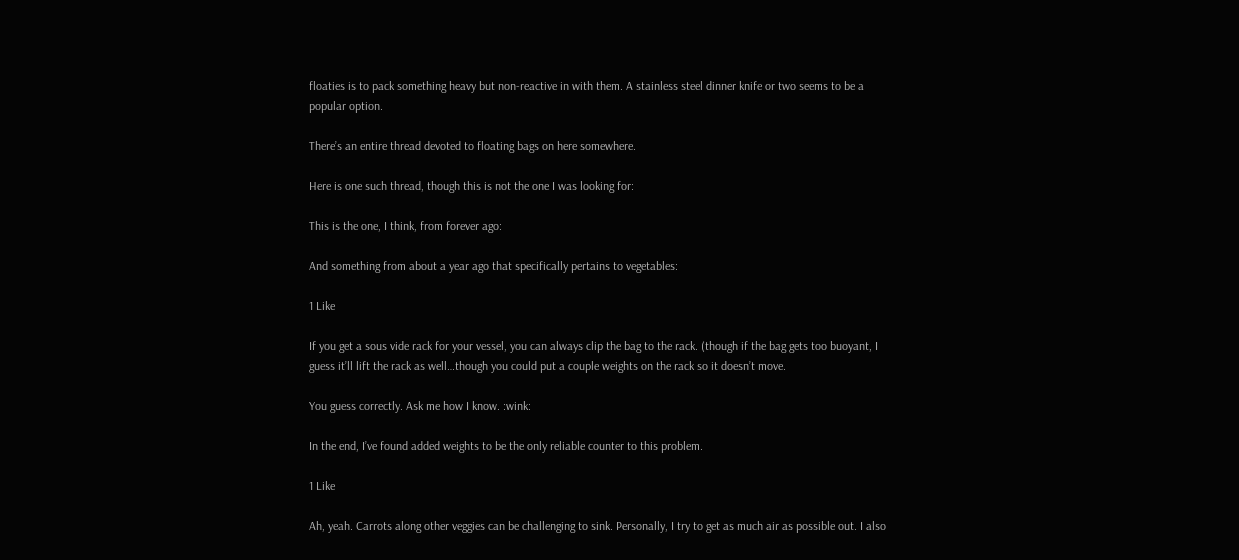floaties is to pack something heavy but non-reactive in with them. A stainless steel dinner knife or two seems to be a popular option.

There’s an entire thread devoted to floating bags on here somewhere.

Here is one such thread, though this is not the one I was looking for:

This is the one, I think, from forever ago:

And something from about a year ago that specifically pertains to vegetables:

1 Like

If you get a sous vide rack for your vessel, you can always clip the bag to the rack. (though if the bag gets too buoyant, I guess it’ll lift the rack as well…though you could put a couple weights on the rack so it doesn’t move.

You guess correctly. Ask me how I know. :wink:

In the end, I’ve found added weights to be the only reliable counter to this problem.

1 Like

Ah, yeah. Carrots along other veggies can be challenging to sink. Personally, I try to get as much air as possible out. I also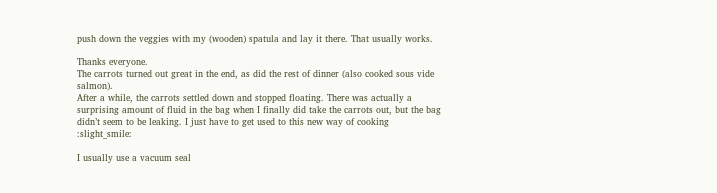push down the veggies with my (wooden) spatula and lay it there. That usually works.

Thanks everyone.
The carrots turned out great in the end, as did the rest of dinner (also cooked sous vide salmon).
After a while, the carrots settled down and stopped floating. There was actually a surprising amount of fluid in the bag when I finally did take the carrots out, but the bag didn’t seem to be leaking. I just have to get used to this new way of cooking :slight_smile:

I usually use a vacuum seal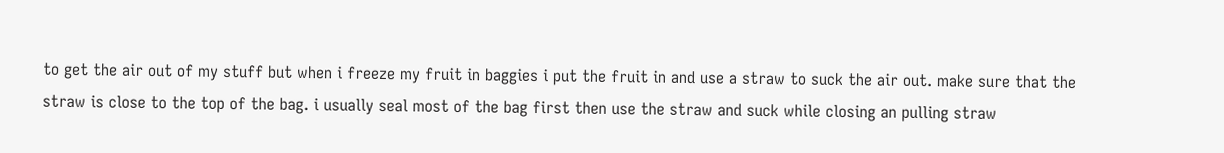to get the air out of my stuff but when i freeze my fruit in baggies i put the fruit in and use a straw to suck the air out. make sure that the straw is close to the top of the bag. i usually seal most of the bag first then use the straw and suck while closing an pulling straw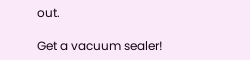out.

Get a vacuum sealer!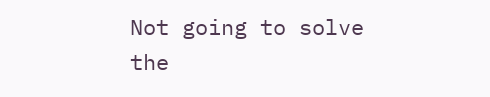Not going to solve the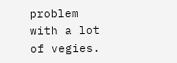problem with a lot of vegies.